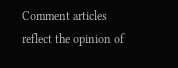Comment articles reflect the opinion of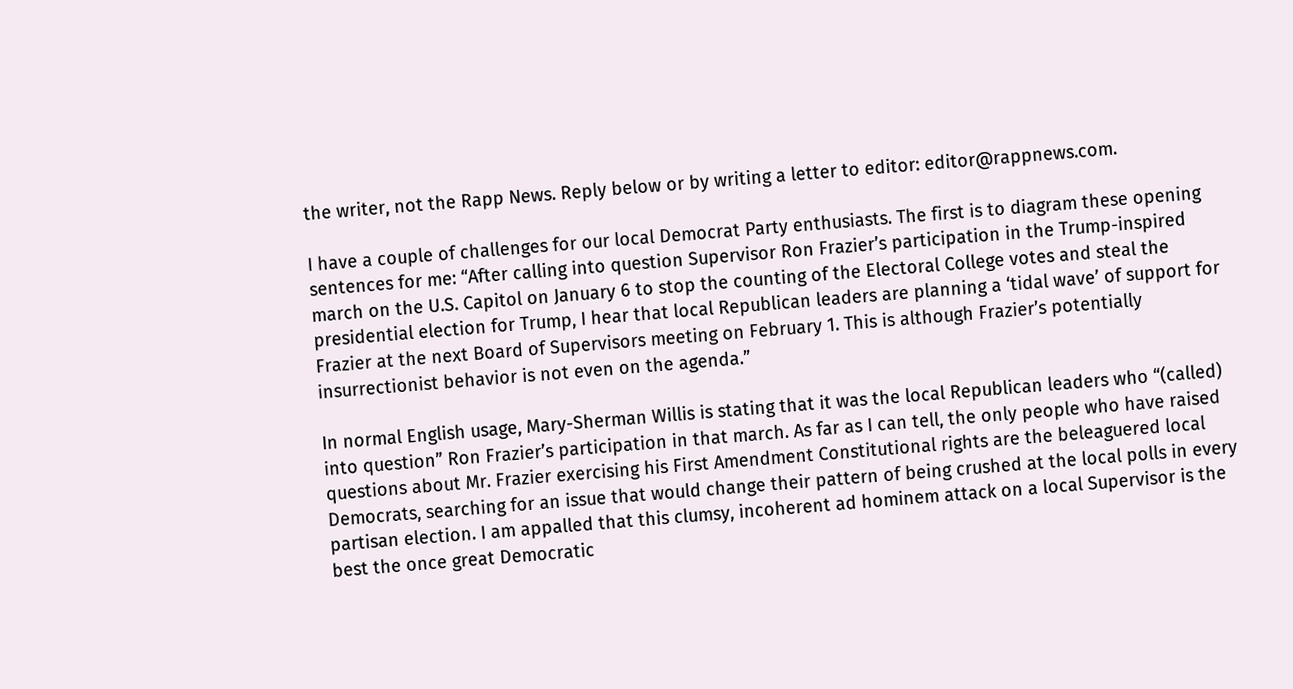the writer, not the Rapp News. Reply below or by writing a letter to editor: editor@rappnews.com.

I have a couple of challenges for our local Democrat Party enthusiasts. The first is to diagram these opening sentences for me: “After calling into question Supervisor Ron Frazier’s participation in the Trump-inspired march on the U.S. Capitol on January 6 to stop the counting of the Electoral College votes and steal the presidential election for Trump, I hear that local Republican leaders are planning a ‘tidal wave’ of support for Frazier at the next Board of Supervisors meeting on February 1. This is although Frazier’s potentially insurrectionist behavior is not even on the agenda.”

In normal English usage, Mary-Sherman Willis is stating that it was the local Republican leaders who “(called) into question” Ron Frazier’s participation in that march. As far as I can tell, the only people who have raised questions about Mr. Frazier exercising his First Amendment Constitutional rights are the beleaguered local Democrats, searching for an issue that would change their pattern of being crushed at the local polls in every partisan election. I am appalled that this clumsy, incoherent ad hominem attack on a local Supervisor is the best the once great Democratic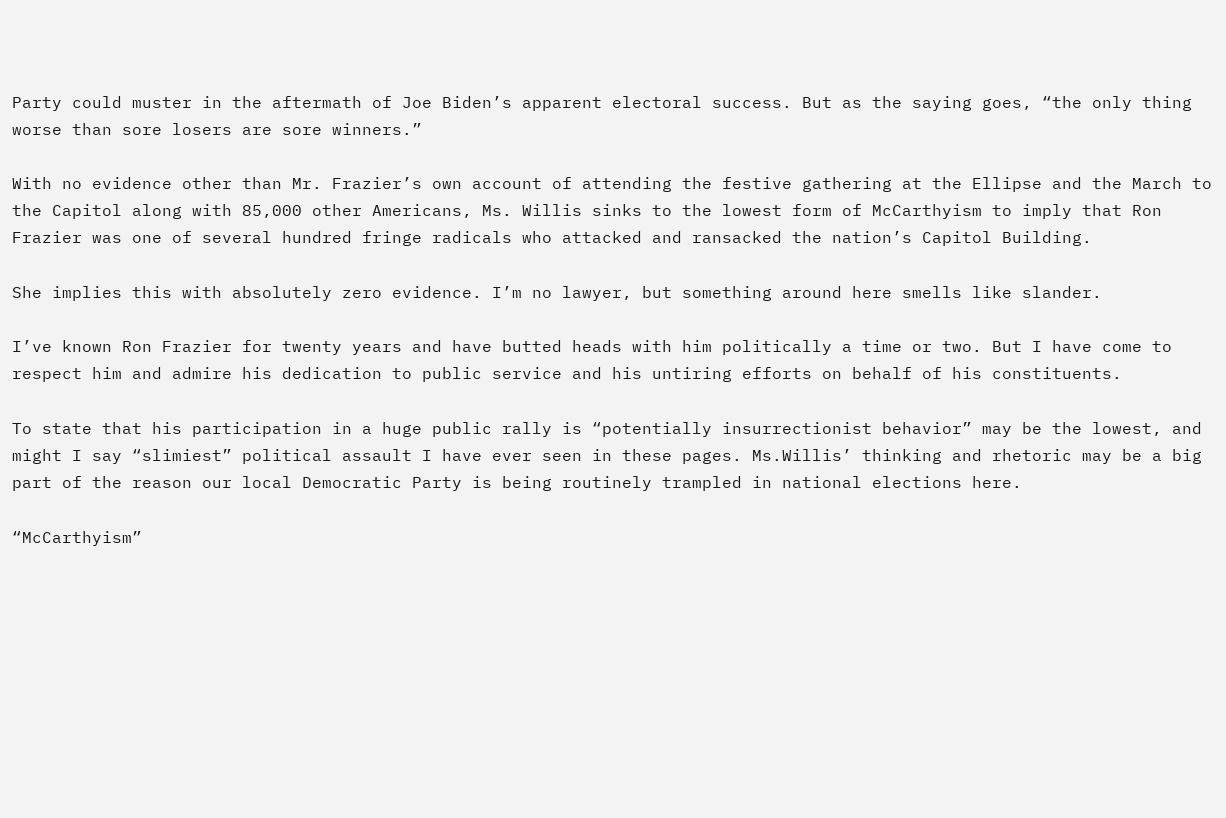Party could muster in the aftermath of Joe Biden’s apparent electoral success. But as the saying goes, “the only thing worse than sore losers are sore winners.”

With no evidence other than Mr. Frazier’s own account of attending the festive gathering at the Ellipse and the March to the Capitol along with 85,000 other Americans, Ms. Willis sinks to the lowest form of McCarthyism to imply that Ron Frazier was one of several hundred fringe radicals who attacked and ransacked the nation’s Capitol Building.

She implies this with absolutely zero evidence. I’m no lawyer, but something around here smells like slander.

I’ve known Ron Frazier for twenty years and have butted heads with him politically a time or two. But I have come to respect him and admire his dedication to public service and his untiring efforts on behalf of his constituents.

To state that his participation in a huge public rally is “potentially insurrectionist behavior” may be the lowest, and might I say “slimiest” political assault I have ever seen in these pages. Ms.Willis’ thinking and rhetoric may be a big part of the reason our local Democratic Party is being routinely trampled in national elections here.

“McCarthyism”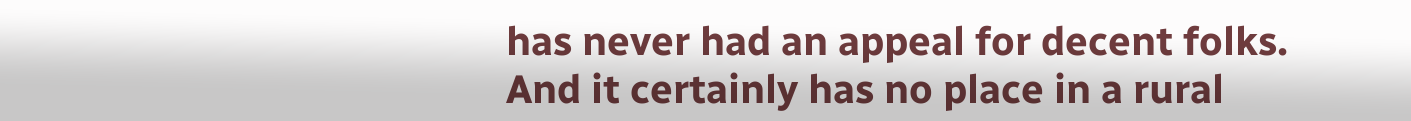has never had an appeal for decent folks. And it certainly has no place in a rural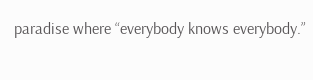paradise where “everybody knows everybody.”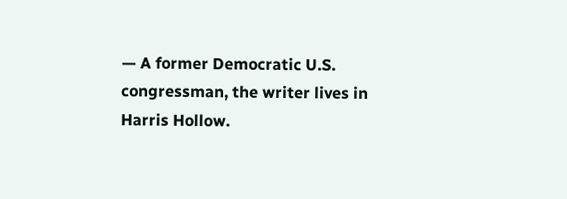— A former Democratic U.S. congressman, the writer lives in Harris Hollow.